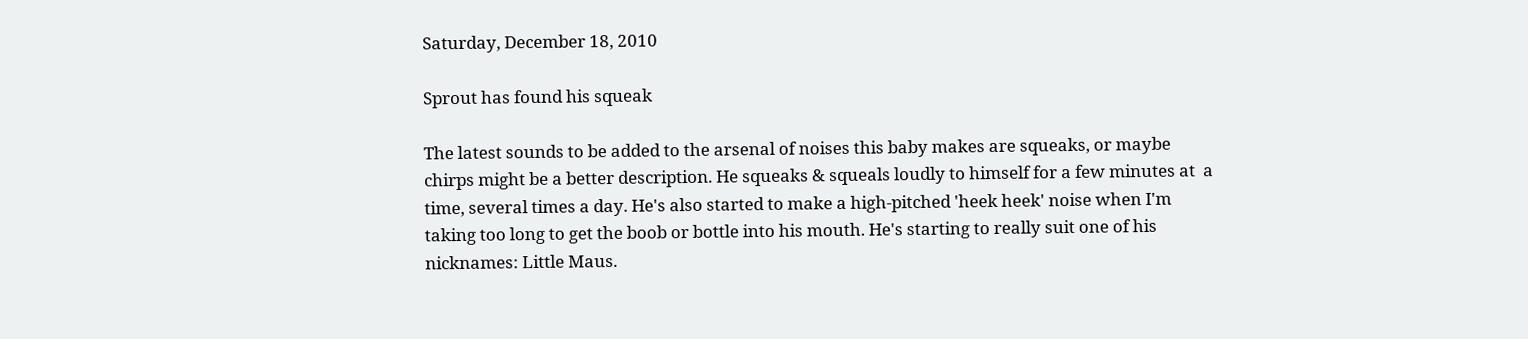Saturday, December 18, 2010

Sprout has found his squeak

The latest sounds to be added to the arsenal of noises this baby makes are squeaks, or maybe chirps might be a better description. He squeaks & squeals loudly to himself for a few minutes at  a time, several times a day. He's also started to make a high-pitched 'heek heek' noise when I'm taking too long to get the boob or bottle into his mouth. He's starting to really suit one of his nicknames: Little Maus.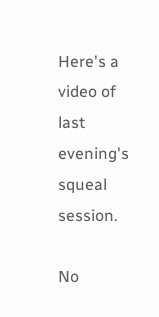Here's a video of last evening's squeal session.

No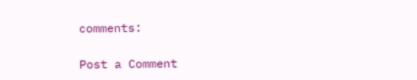comments:

Post a Comment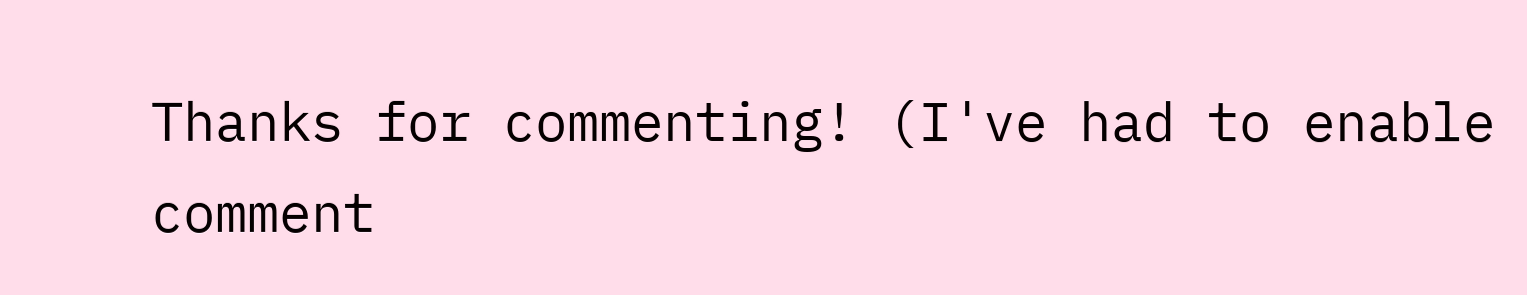Thanks for commenting! (I've had to enable comment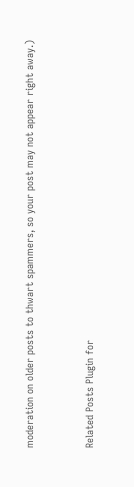moderation on older posts to thwart spammers, so your post may not appear right away.)


Related Posts Plugin for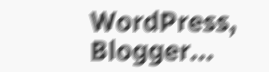WordPress, Blogger...